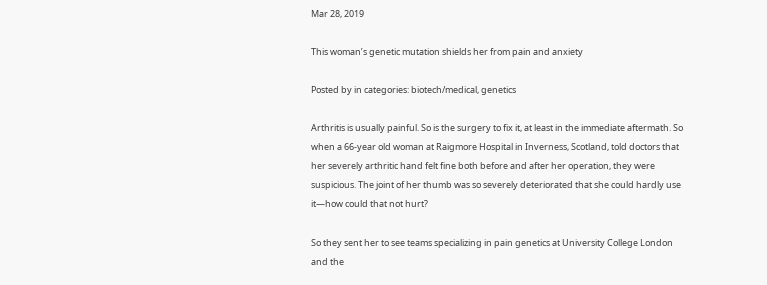Mar 28, 2019

This woman’s genetic mutation shields her from pain and anxiety

Posted by in categories: biotech/medical, genetics

Arthritis is usually painful. So is the surgery to fix it, at least in the immediate aftermath. So when a 66-year old woman at Raigmore Hospital in Inverness, Scotland, told doctors that her severely arthritic hand felt fine both before and after her operation, they were suspicious. The joint of her thumb was so severely deteriorated that she could hardly use it—how could that not hurt?

So they sent her to see teams specializing in pain genetics at University College London and the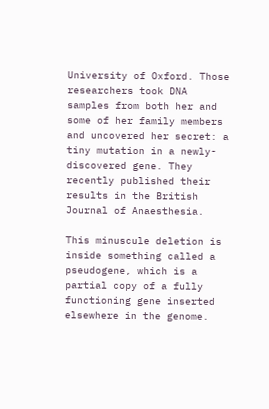University of Oxford. Those researchers took DNA samples from both her and some of her family members and uncovered her secret: a tiny mutation in a newly-discovered gene. They recently published their results in the British Journal of Anaesthesia.

This minuscule deletion is inside something called a pseudogene, which is a partial copy of a fully functioning gene inserted elsewhere in the genome.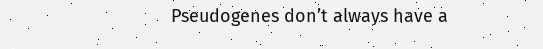Pseudogenes don’t always have a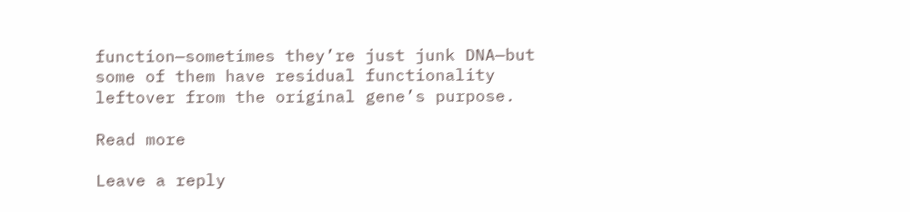function—sometimes they’re just junk DNA—but some of them have residual functionality leftover from the original gene’s purpose.

Read more

Leave a reply